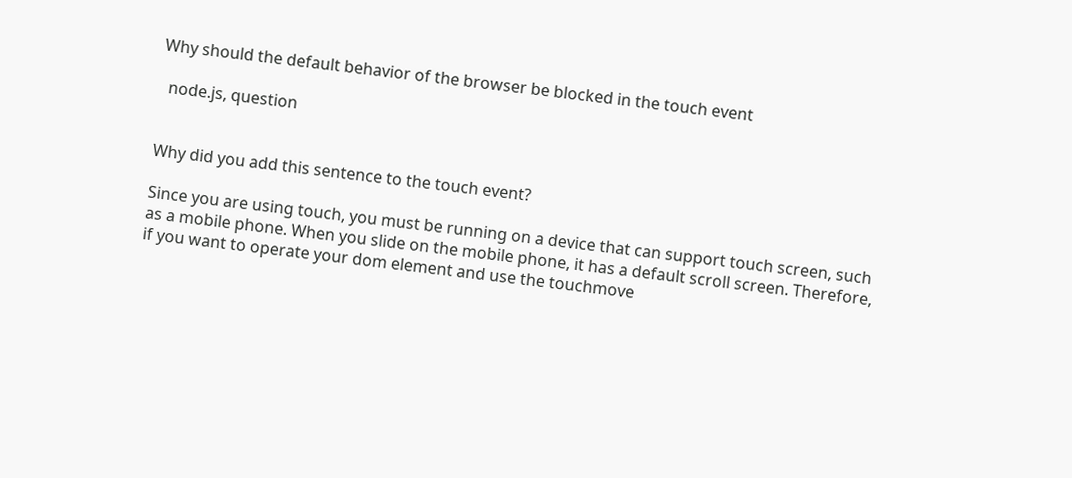Why should the default behavior of the browser be blocked in the touch event

  node.js, question


Why did you add this sentence to the touch event?

Since you are using touch, you must be running on a device that can support touch screen, such as a mobile phone. When you slide on the mobile phone, it has a default scroll screen. Therefore, if you want to operate your dom element and use the touchmove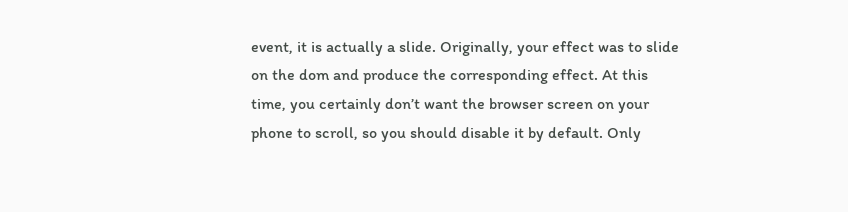event, it is actually a slide. Originally, your effect was to slide on the dom and produce the corresponding effect. At this time, you certainly don’t want the browser screen on your phone to scroll, so you should disable it by default. Only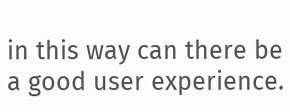in this way can there be a good user experience.